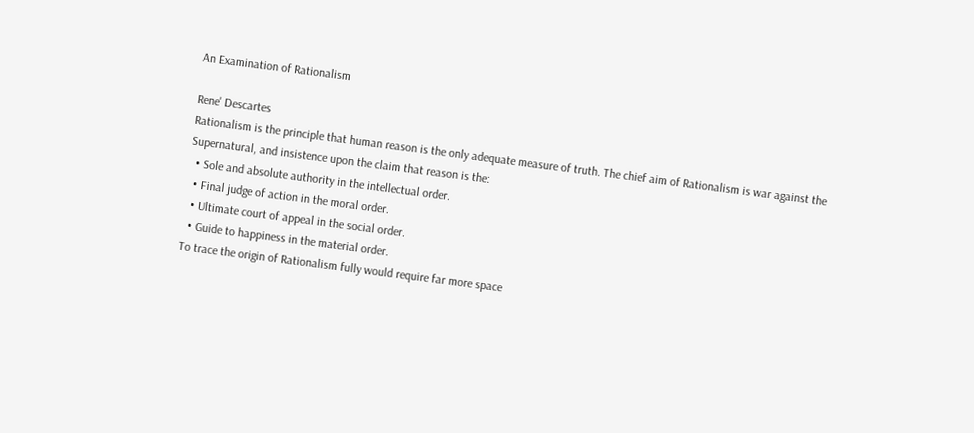An Examination of Rationalism

Rene' Descartes
Rationalism is the principle that human reason is the only adequate measure of truth. The chief aim of Rationalism is war against the Supernatural, and insistence upon the claim that reason is the:
  • Sole and absolute authority in the intellectual order.
  • Final judge of action in the moral order.
  • Ultimate court of appeal in the social order.
  • Guide to happiness in the material order.
To trace the origin of Rationalism fully would require far more space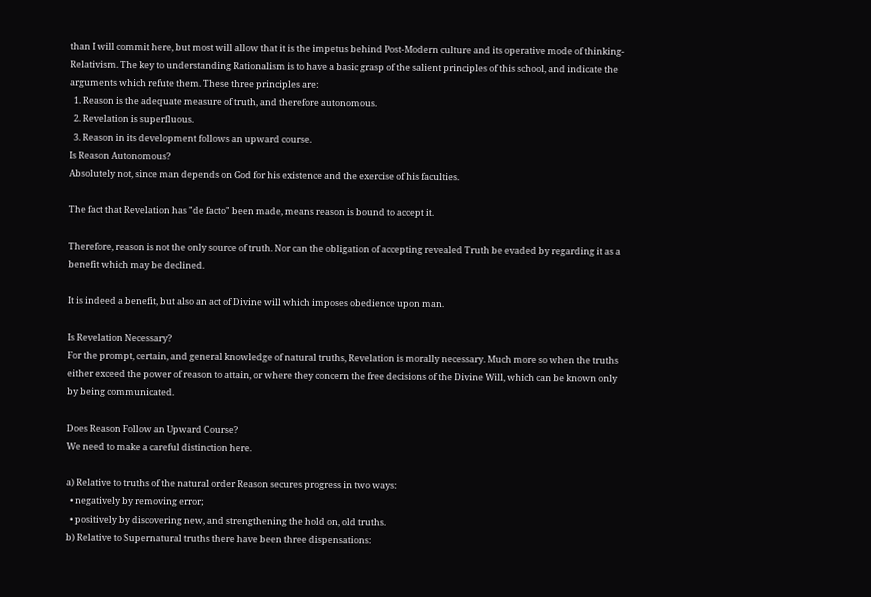than I will commit here, but most will allow that it is the impetus behind Post-Modern culture and its operative mode of thinking-Relativism. The key to understanding Rationalism is to have a basic grasp of the salient principles of this school, and indicate the arguments which refute them. These three principles are:
  1. Reason is the adequate measure of truth, and therefore autonomous.
  2. Revelation is superfluous.
  3. Reason in its development follows an upward course.
Is Reason Autonomous?
Absolutely not, since man depends on God for his existence and the exercise of his faculties.

The fact that Revelation has "de facto" been made, means reason is bound to accept it.

Therefore, reason is not the only source of truth. Nor can the obligation of accepting revealed Truth be evaded by regarding it as a benefit which may be declined.

It is indeed a benefit, but also an act of Divine will which imposes obedience upon man.

Is Revelation Necessary?
For the prompt, certain, and general knowledge of natural truths, Revelation is morally necessary. Much more so when the truths either exceed the power of reason to attain, or where they concern the free decisions of the Divine Will, which can be known only by being communicated.

Does Reason Follow an Upward Course?
We need to make a careful distinction here.

a) Relative to truths of the natural order Reason secures progress in two ways:
  • negatively by removing error;
  • positively by discovering new, and strengthening the hold on, old truths.
b) Relative to Supernatural truths there have been three dispensations: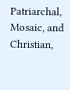Patriarchal, Mosaic, and Christian,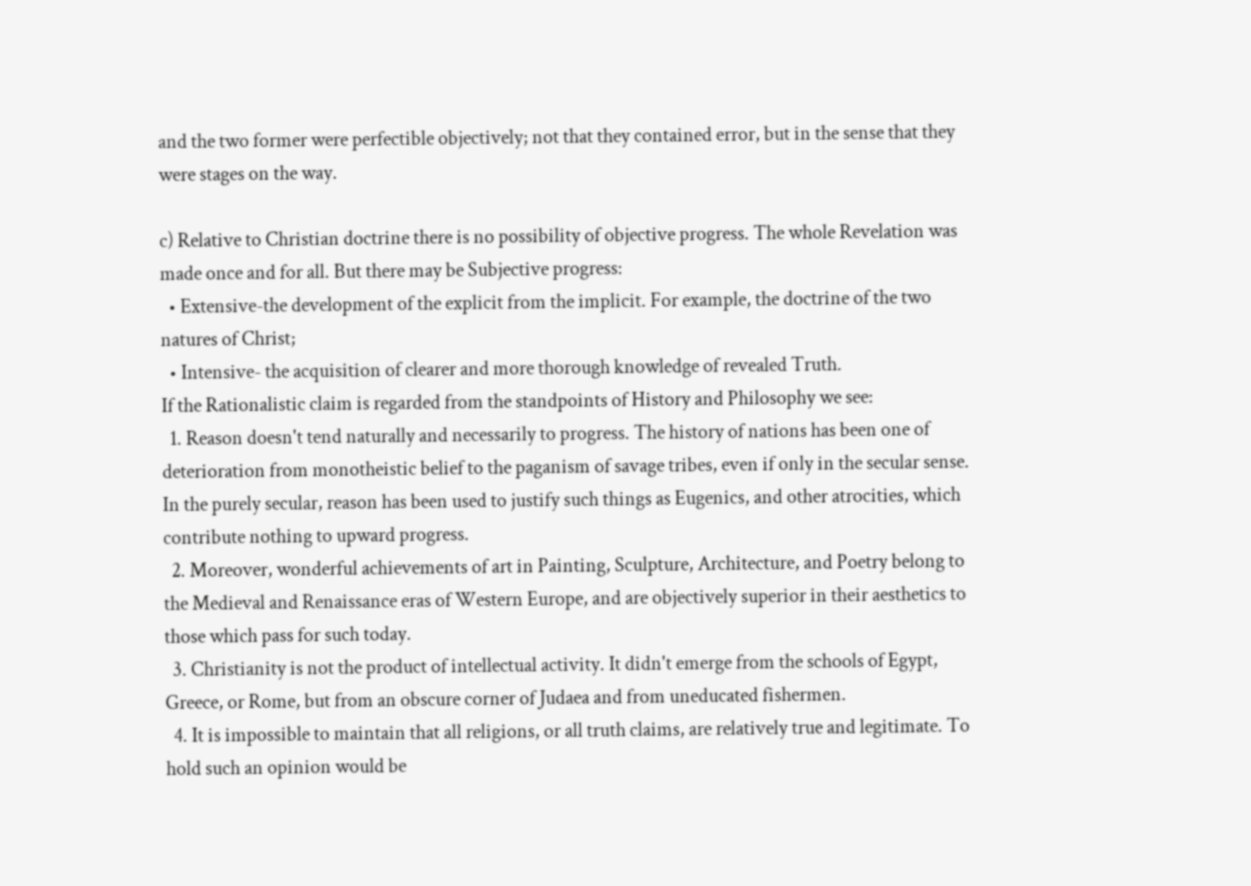and the two former were perfectible objectively; not that they contained error, but in the sense that they were stages on the way.

c) Relative to Christian doctrine there is no possibility of objective progress. The whole Revelation was made once and for all. But there may be Subjective progress:
  • Extensive-the development of the explicit from the implicit. For example, the doctrine of the two natures of Christ;
  • Intensive- the acquisition of clearer and more thorough knowledge of revealed Truth.
If the Rationalistic claim is regarded from the standpoints of History and Philosophy we see:
  1. Reason doesn't tend naturally and necessarily to progress. The history of nations has been one of deterioration from monotheistic belief to the paganism of savage tribes, even if only in the secular sense. In the purely secular, reason has been used to justify such things as Eugenics, and other atrocities, which contribute nothing to upward progress.
  2. Moreover, wonderful achievements of art in Painting, Sculpture, Architecture, and Poetry belong to the Medieval and Renaissance eras of Western Europe, and are objectively superior in their aesthetics to those which pass for such today.
  3. Christianity is not the product of intellectual activity. It didn't emerge from the schools of Egypt, Greece, or Rome, but from an obscure corner of Judaea and from uneducated fishermen.
  4. It is impossible to maintain that all religions, or all truth claims, are relatively true and legitimate. To hold such an opinion would be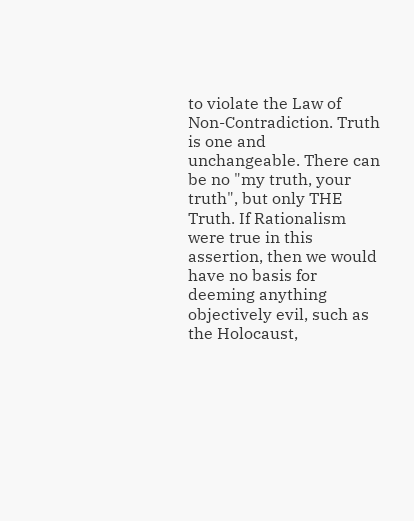to violate the Law of Non-Contradiction. Truth is one and unchangeable. There can be no "my truth, your truth", but only THE Truth. If Rationalism were true in this assertion, then we would have no basis for deeming anything objectively evil, such as the Holocaust,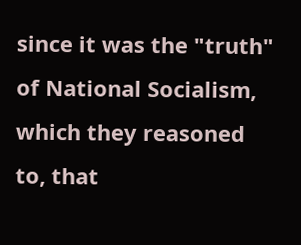since it was the "truth" of National Socialism, which they reasoned to, that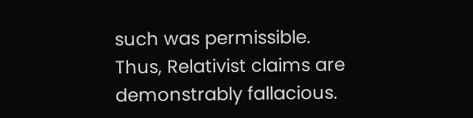such was permissible. Thus, Relativist claims are demonstrably fallacious.